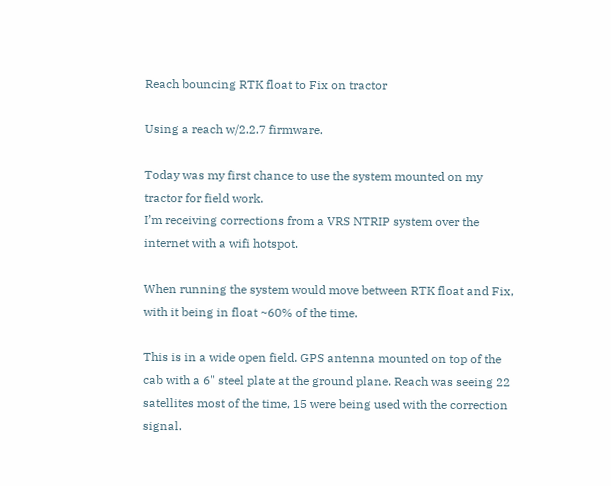Reach bouncing RTK float to Fix on tractor

Using a reach w/2.2.7 firmware.

Today was my first chance to use the system mounted on my tractor for field work.
I’m receiving corrections from a VRS NTRIP system over the internet with a wifi hotspot.

When running the system would move between RTK float and Fix, with it being in float ~60% of the time.

This is in a wide open field. GPS antenna mounted on top of the cab with a 6" steel plate at the ground plane. Reach was seeing 22 satellites most of the time, 15 were being used with the correction signal.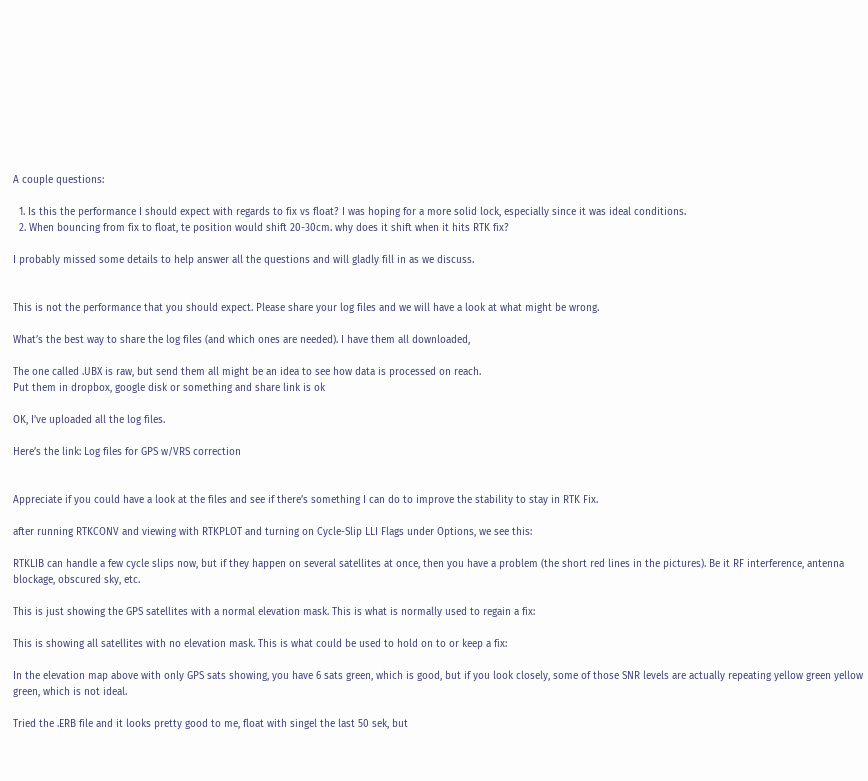A couple questions:

  1. Is this the performance I should expect with regards to fix vs float? I was hoping for a more solid lock, especially since it was ideal conditions.
  2. When bouncing from fix to float, te position would shift 20-30cm. why does it shift when it hits RTK fix?

I probably missed some details to help answer all the questions and will gladly fill in as we discuss.


This is not the performance that you should expect. Please share your log files and we will have a look at what might be wrong.

What’s the best way to share the log files (and which ones are needed). I have them all downloaded,

The one called .UBX is raw, but send them all might be an idea to see how data is processed on reach.
Put them in dropbox, google disk or something and share link is ok

OK, I’ve uploaded all the log files.

Here’s the link: Log files for GPS w/VRS correction


Appreciate if you could have a look at the files and see if there’s something I can do to improve the stability to stay in RTK Fix.

after running RTKCONV and viewing with RTKPLOT and turning on Cycle-Slip LLI Flags under Options, we see this:

RTKLIB can handle a few cycle slips now, but if they happen on several satellites at once, then you have a problem (the short red lines in the pictures). Be it RF interference, antenna blockage, obscured sky, etc.

This is just showing the GPS satellites with a normal elevation mask. This is what is normally used to regain a fix:

This is showing all satellites with no elevation mask. This is what could be used to hold on to or keep a fix:

In the elevation map above with only GPS sats showing, you have 6 sats green, which is good, but if you look closely, some of those SNR levels are actually repeating yellow green yellow green, which is not ideal.

Tried the .ERB file and it looks pretty good to me, float with singel the last 50 sek, but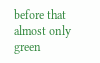before that almost only green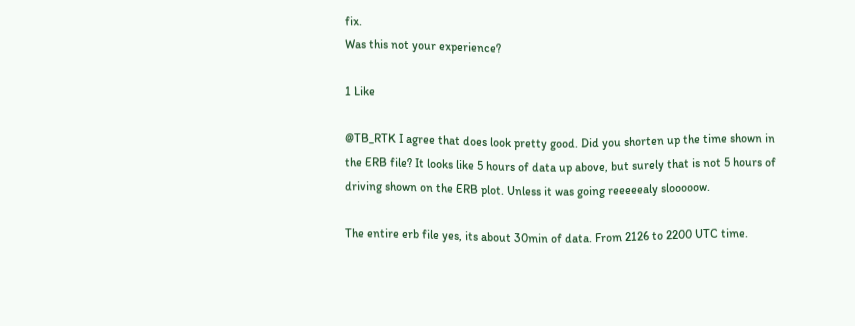fix.
Was this not your experience?

1 Like

@TB_RTK I agree that does look pretty good. Did you shorten up the time shown in the ERB file? It looks like 5 hours of data up above, but surely that is not 5 hours of driving shown on the ERB plot. Unless it was going reeeeealy slooooow.

The entire erb file yes, its about 30min of data. From 2126 to 2200 UTC time.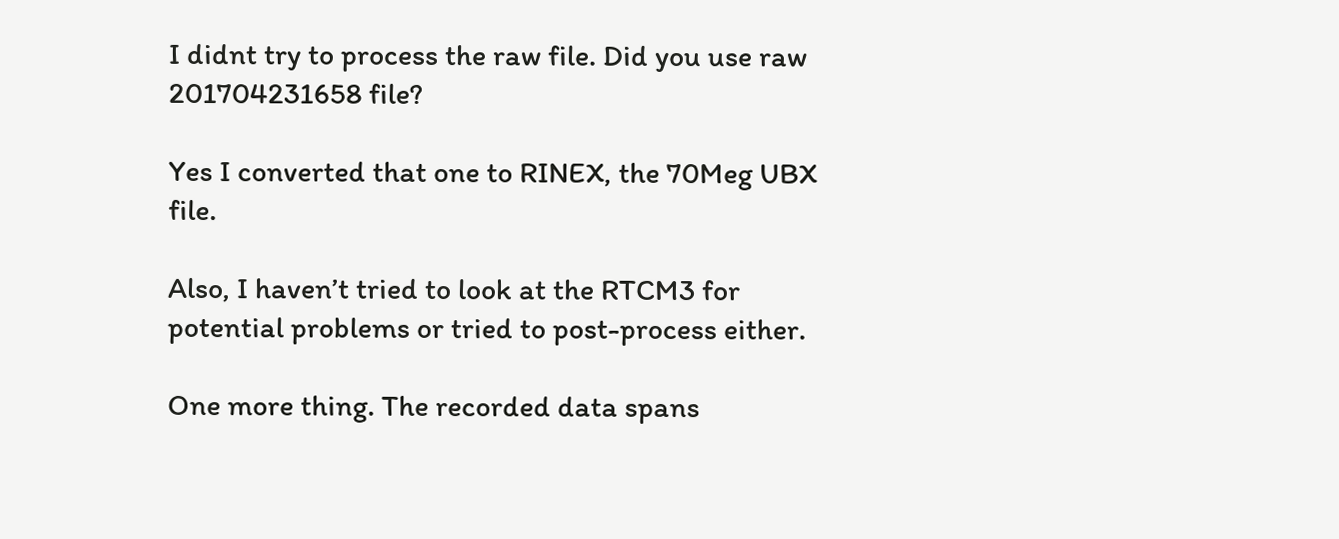I didnt try to process the raw file. Did you use raw 201704231658 file?

Yes I converted that one to RINEX, the 70Meg UBX file.

Also, I haven’t tried to look at the RTCM3 for potential problems or tried to post-process either.

One more thing. The recorded data spans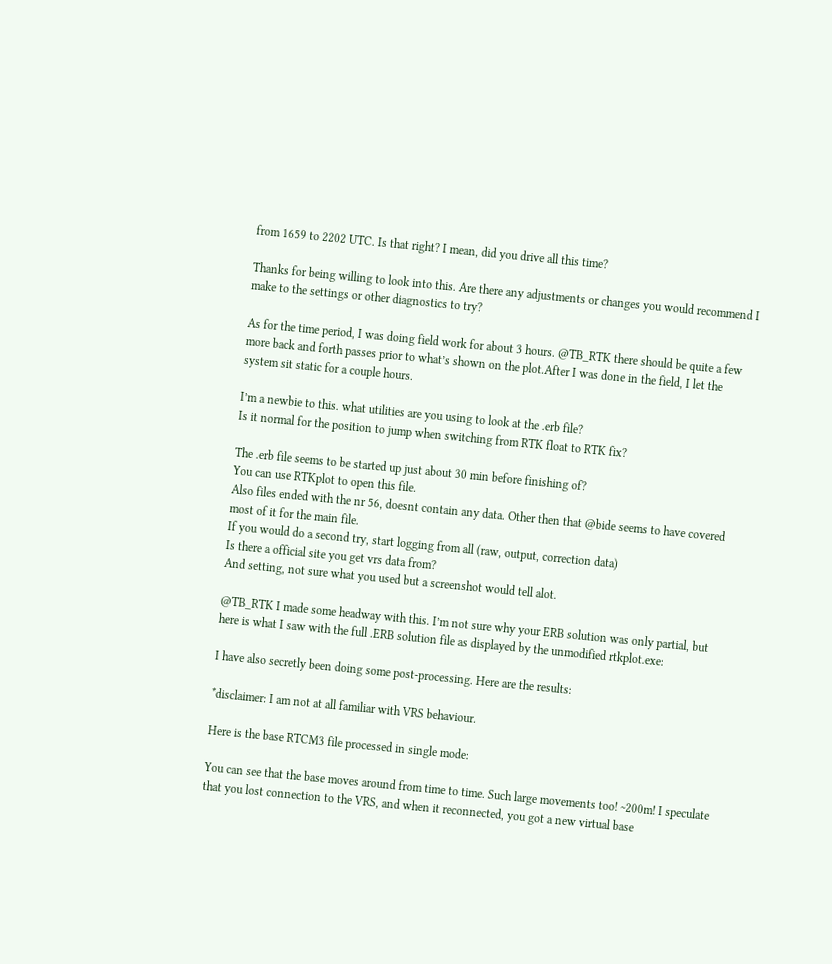from 1659 to 2202 UTC. Is that right? I mean, did you drive all this time?

Thanks for being willing to look into this. Are there any adjustments or changes you would recommend I make to the settings or other diagnostics to try?

As for the time period, I was doing field work for about 3 hours. @TB_RTK there should be quite a few more back and forth passes prior to what’s shown on the plot.After I was done in the field, I let the system sit static for a couple hours.

I’m a newbie to this. what utilities are you using to look at the .erb file?
Is it normal for the position to jump when switching from RTK float to RTK fix?

The .erb file seems to be started up just about 30 min before finishing of?
You can use RTKplot to open this file.
Also files ended with the nr 56, doesnt contain any data. Other then that @bide seems to have covered most of it for the main file.
If you would do a second try, start logging from all (raw, output, correction data)
Is there a official site you get vrs data from?
And setting, not sure what you used but a screenshot would tell alot.

@TB_RTK I made some headway with this. I’m not sure why your ERB solution was only partial, but here is what I saw with the full .ERB solution file as displayed by the unmodified rtkplot.exe:

I have also secretly been doing some post-processing. Here are the results:

*disclaimer: I am not at all familiar with VRS behaviour.

Here is the base RTCM3 file processed in single mode:

You can see that the base moves around from time to time. Such large movements too! ~200m! I speculate that you lost connection to the VRS, and when it reconnected, you got a new virtual base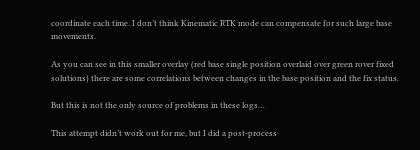coordinate each time. I don’t think Kinematic RTK mode can compensate for such large base movements.

As you can see in this smaller overlay (red base single position overlaid over green rover fixed solutions) there are some correlations between changes in the base position and the fix status.

But this is not the only source of problems in these logs…

This attempt didn’t work out for me, but I did a post-process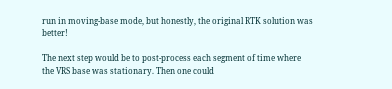run in moving-base mode, but honestly, the original RTK solution was better!

The next step would be to post-process each segment of time where the VRS base was stationary. Then one could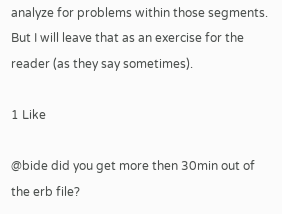analyze for problems within those segments. But I will leave that as an exercise for the reader (as they say sometimes).

1 Like

@bide did you get more then 30min out of the erb file?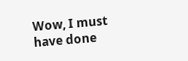Wow, I must have done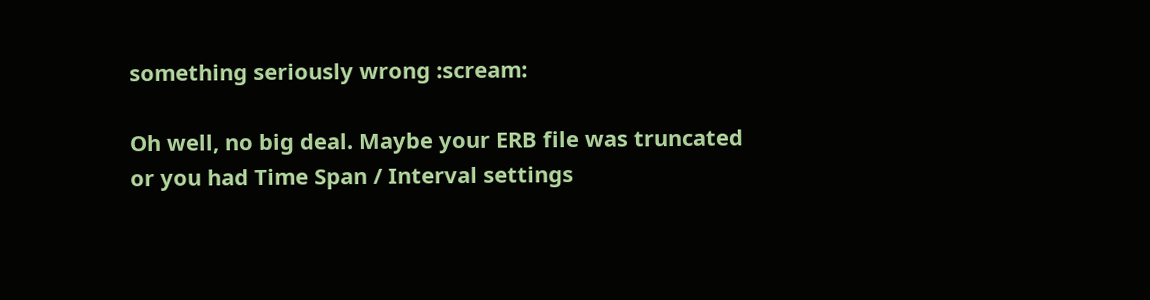something seriously wrong :scream:

Oh well, no big deal. Maybe your ERB file was truncated or you had Time Span / Interval settings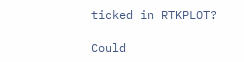ticked in RTKPLOT?

Could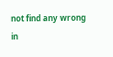not find any wrong in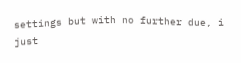settings but with no further due, i just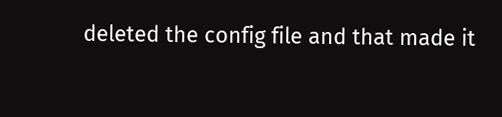deleted the config file and that made it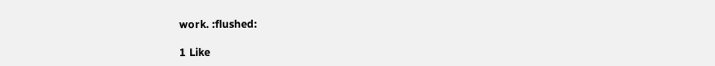work. :flushed:

1 Like